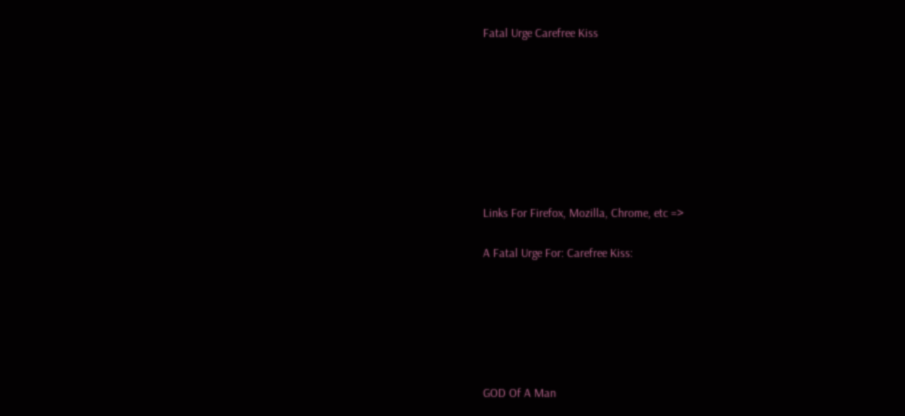Fatal Urge Carefree Kiss








Links For Firefox, Mozilla, Chrome, etc =>

A Fatal Urge For: Carefree Kiss:






GOD Of A Man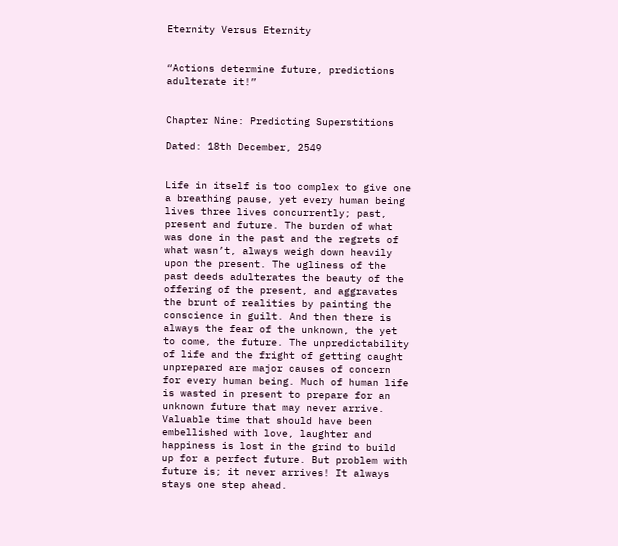Eternity Versus Eternity


“Actions determine future, predictions adulterate it!”


Chapter Nine: Predicting Superstitions

Dated: 18th December, 2549


Life in itself is too complex to give one a breathing pause, yet every human being lives three lives concurrently; past, present and future. The burden of what was done in the past and the regrets of what wasn’t, always weigh down heavily upon the present. The ugliness of the past deeds adulterates the beauty of the offering of the present, and aggravates the brunt of realities by painting the conscience in guilt. And then there is always the fear of the unknown, the yet to come, the future. The unpredictability of life and the fright of getting caught unprepared are major causes of concern for every human being. Much of human life is wasted in present to prepare for an unknown future that may never arrive. Valuable time that should have been embellished with love, laughter and happiness is lost in the grind to build up for a perfect future. But problem with future is; it never arrives! It always stays one step ahead.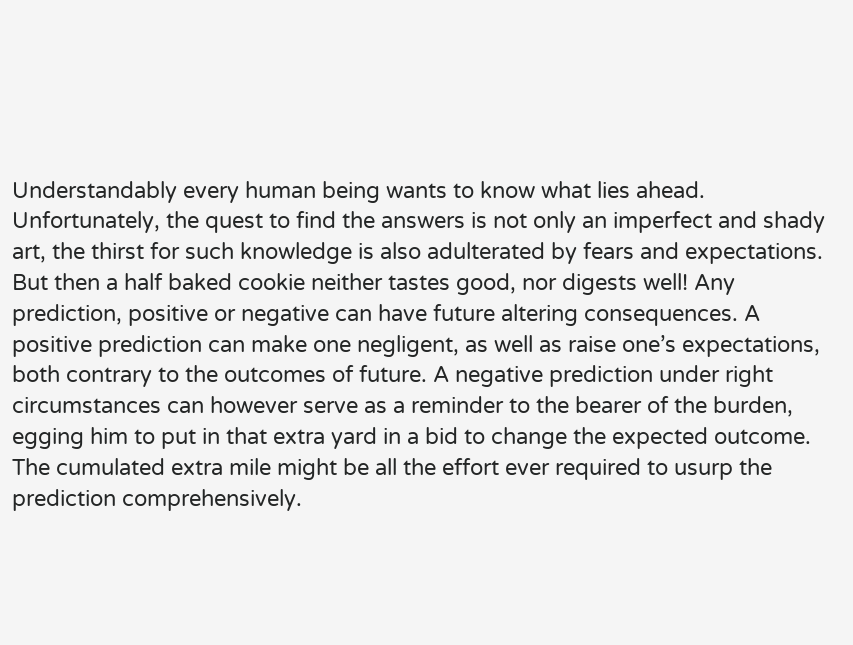Understandably every human being wants to know what lies ahead. Unfortunately, the quest to find the answers is not only an imperfect and shady art, the thirst for such knowledge is also adulterated by fears and expectations. But then a half baked cookie neither tastes good, nor digests well! Any prediction, positive or negative can have future altering consequences. A positive prediction can make one negligent, as well as raise one’s expectations, both contrary to the outcomes of future. A negative prediction under right circumstances can however serve as a reminder to the bearer of the burden, egging him to put in that extra yard in a bid to change the expected outcome. The cumulated extra mile might be all the effort ever required to usurp the prediction comprehensively.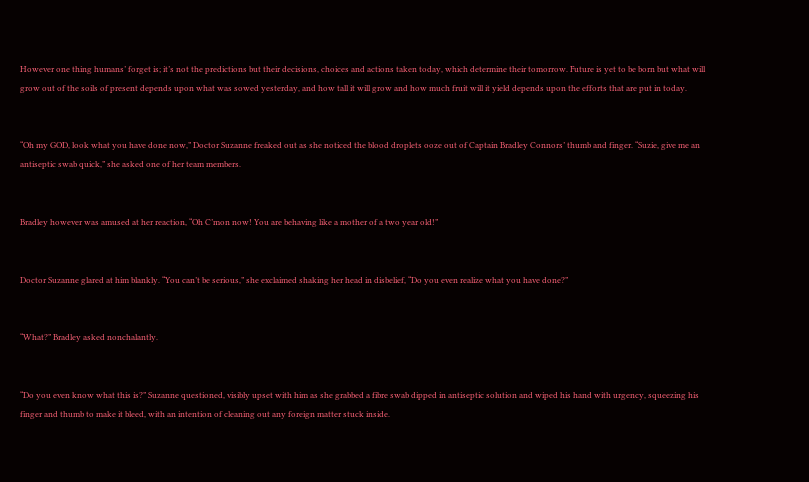However one thing humans’ forget is; it’s not the predictions but their decisions, choices and actions taken today, which determine their tomorrow. Future is yet to be born but what will grow out of the soils of present depends upon what was sowed yesterday, and how tall it will grow and how much fruit will it yield depends upon the efforts that are put in today.


“Oh my GOD, look what you have done now,” Doctor Suzanne freaked out as she noticed the blood droplets ooze out of Captain Bradley Connors’ thumb and finger. “Suzie, give me an antiseptic swab quick,” she asked one of her team members.


Bradley however was amused at her reaction, “Oh C’mon now! You are behaving like a mother of a two year old!”


Doctor Suzanne glared at him blankly. “You can’t be serious,” she exclaimed shaking her head in disbelief, “Do you even realize what you have done?”


“What?” Bradley asked nonchalantly.


“Do you even know what this is?” Suzanne questioned, visibly upset with him as she grabbed a fibre swab dipped in antiseptic solution and wiped his hand with urgency, squeezing his finger and thumb to make it bleed, with an intention of cleaning out any foreign matter stuck inside.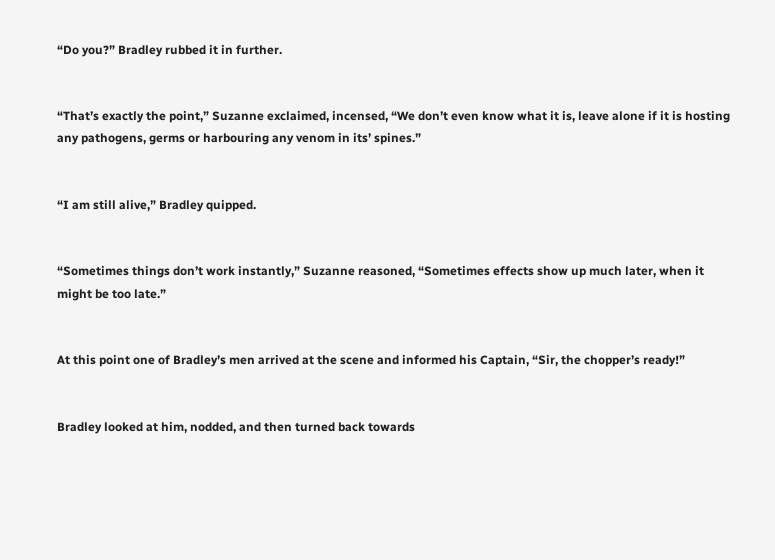“Do you?” Bradley rubbed it in further.


“That’s exactly the point,” Suzanne exclaimed, incensed, “We don’t even know what it is, leave alone if it is hosting any pathogens, germs or harbouring any venom in its’ spines.”


“I am still alive,” Bradley quipped.


“Sometimes things don’t work instantly,” Suzanne reasoned, “Sometimes effects show up much later, when it might be too late.”


At this point one of Bradley’s men arrived at the scene and informed his Captain, “Sir, the chopper’s ready!”


Bradley looked at him, nodded, and then turned back towards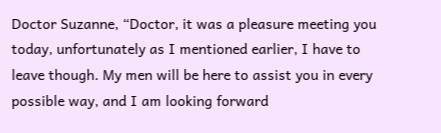Doctor Suzanne, “Doctor, it was a pleasure meeting you today, unfortunately as I mentioned earlier, I have to leave though. My men will be here to assist you in every possible way, and I am looking forward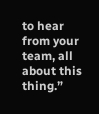to hear from your team, all about this thing.”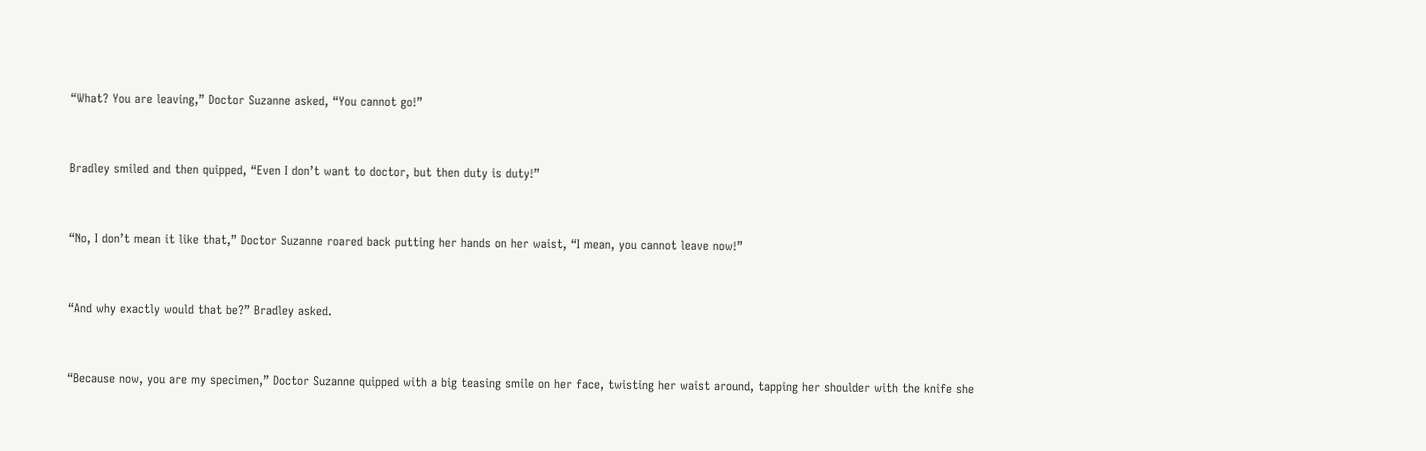“What? You are leaving,” Doctor Suzanne asked, “You cannot go!”


Bradley smiled and then quipped, “Even I don’t want to doctor, but then duty is duty!”


“No, I don’t mean it like that,” Doctor Suzanne roared back putting her hands on her waist, “I mean, you cannot leave now!”


“And why exactly would that be?” Bradley asked.


“Because now, you are my specimen,” Doctor Suzanne quipped with a big teasing smile on her face, twisting her waist around, tapping her shoulder with the knife she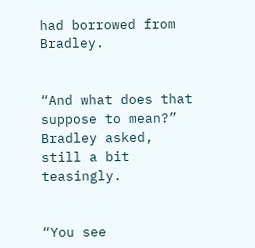had borrowed from Bradley.


“And what does that suppose to mean?” Bradley asked, still a bit teasingly.


“You see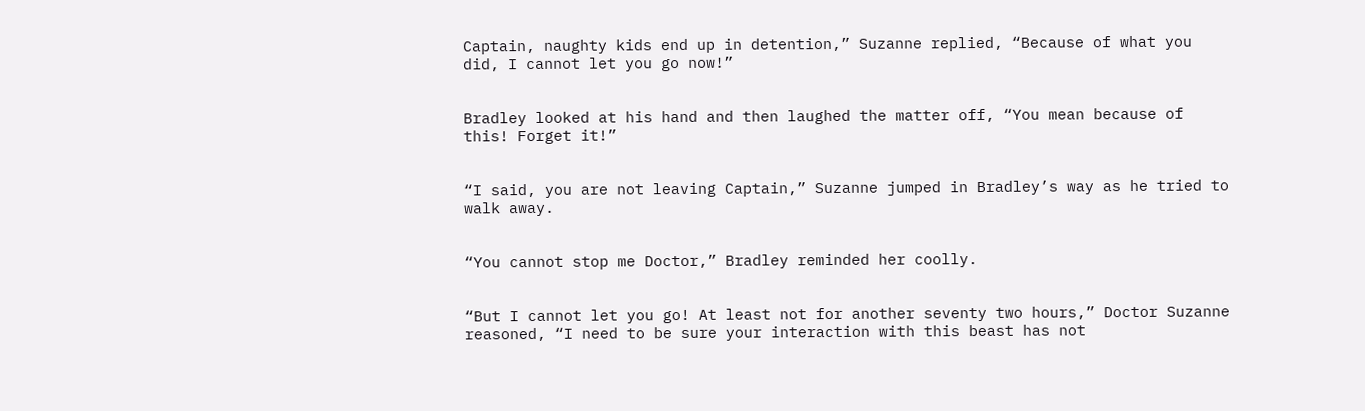Captain, naughty kids end up in detention,” Suzanne replied, “Because of what you did, I cannot let you go now!”


Bradley looked at his hand and then laughed the matter off, “You mean because of this! Forget it!”


“I said, you are not leaving Captain,” Suzanne jumped in Bradley’s way as he tried to walk away.


“You cannot stop me Doctor,” Bradley reminded her coolly.


“But I cannot let you go! At least not for another seventy two hours,” Doctor Suzanne reasoned, “I need to be sure your interaction with this beast has not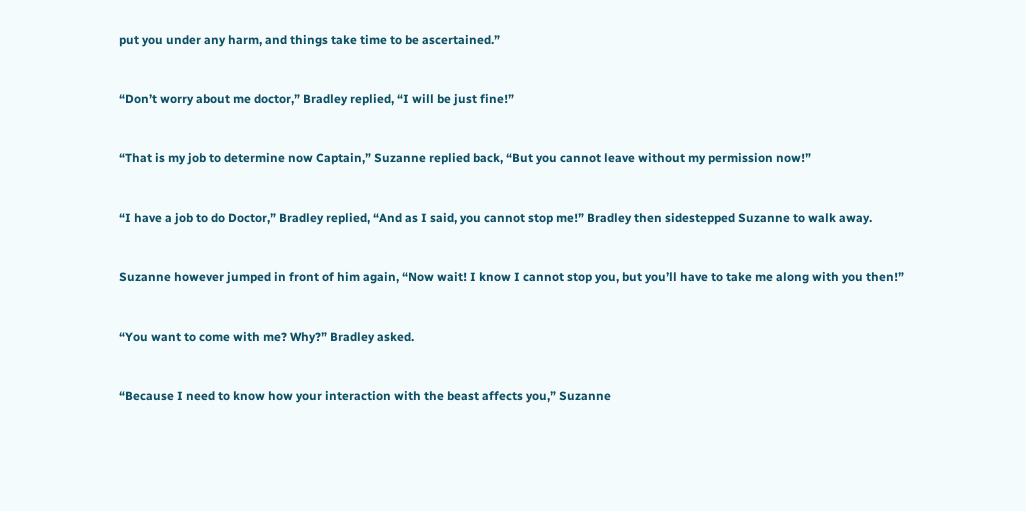put you under any harm, and things take time to be ascertained.”


“Don’t worry about me doctor,” Bradley replied, “I will be just fine!”


“That is my job to determine now Captain,” Suzanne replied back, “But you cannot leave without my permission now!”


“I have a job to do Doctor,” Bradley replied, “And as I said, you cannot stop me!” Bradley then sidestepped Suzanne to walk away.


Suzanne however jumped in front of him again, “Now wait! I know I cannot stop you, but you’ll have to take me along with you then!”


“You want to come with me? Why?” Bradley asked.


“Because I need to know how your interaction with the beast affects you,” Suzanne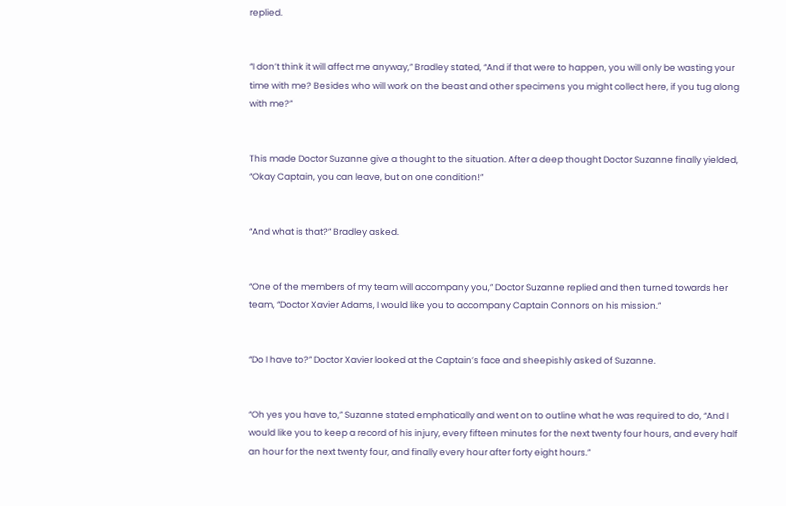replied.


“I don’t think it will affect me anyway,” Bradley stated, “And if that were to happen, you will only be wasting your time with me? Besides who will work on the beast and other specimens you might collect here, if you tug along with me?”


This made Doctor Suzanne give a thought to the situation. After a deep thought Doctor Suzanne finally yielded, “Okay Captain, you can leave, but on one condition!”


“And what is that?” Bradley asked.


“One of the members of my team will accompany you,” Doctor Suzanne replied and then turned towards her team, “Doctor Xavier Adams, I would like you to accompany Captain Connors on his mission.”


“Do I have to?” Doctor Xavier looked at the Captain’s face and sheepishly asked of Suzanne.


“Oh yes you have to,” Suzanne stated emphatically and went on to outline what he was required to do, “And I would like you to keep a record of his injury, every fifteen minutes for the next twenty four hours, and every half an hour for the next twenty four, and finally every hour after forty eight hours.”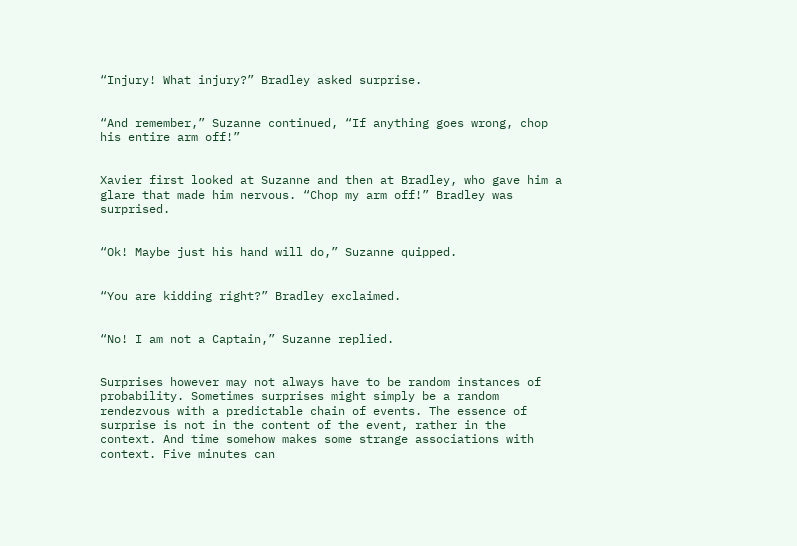“Injury! What injury?” Bradley asked surprise.


“And remember,” Suzanne continued, “If anything goes wrong, chop his entire arm off!”


Xavier first looked at Suzanne and then at Bradley, who gave him a glare that made him nervous. “Chop my arm off!” Bradley was surprised.


“Ok! Maybe just his hand will do,” Suzanne quipped.


“You are kidding right?” Bradley exclaimed.


“No! I am not a Captain,” Suzanne replied.


Surprises however may not always have to be random instances of probability. Sometimes surprises might simply be a random rendezvous with a predictable chain of events. The essence of surprise is not in the content of the event, rather in the context. And time somehow makes some strange associations with context. Five minutes can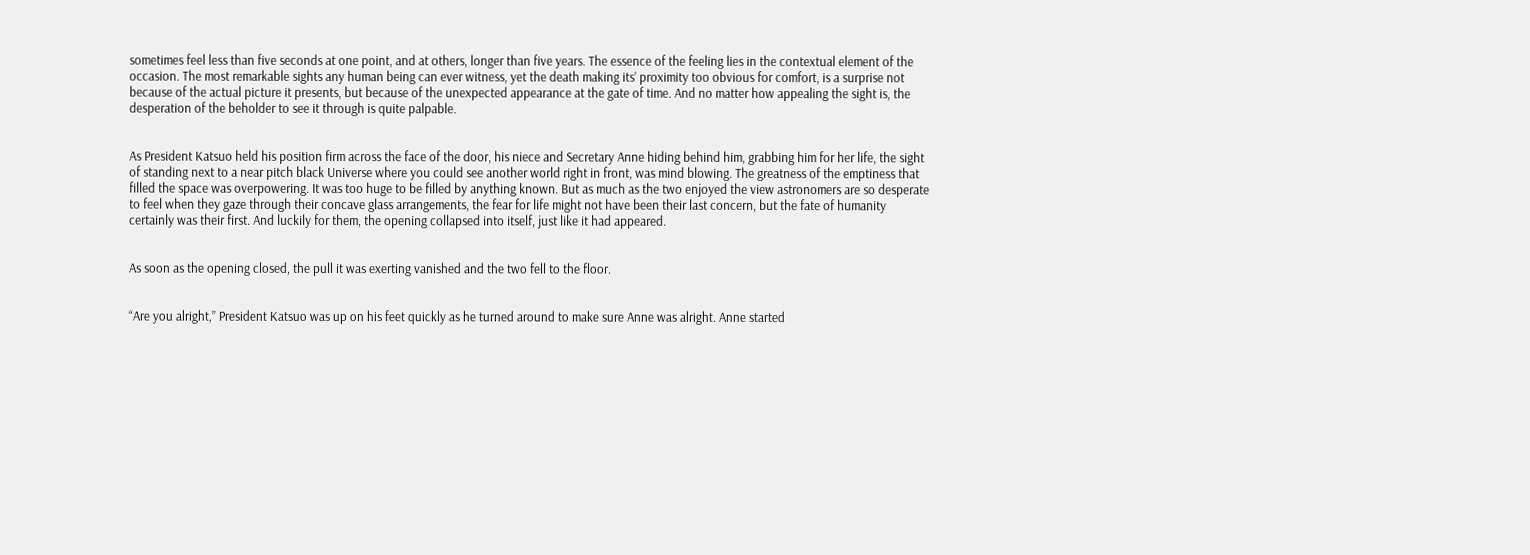sometimes feel less than five seconds at one point, and at others, longer than five years. The essence of the feeling lies in the contextual element of the occasion. The most remarkable sights any human being can ever witness, yet the death making its’ proximity too obvious for comfort, is a surprise not because of the actual picture it presents, but because of the unexpected appearance at the gate of time. And no matter how appealing the sight is, the desperation of the beholder to see it through is quite palpable.


As President Katsuo held his position firm across the face of the door, his niece and Secretary Anne hiding behind him, grabbing him for her life, the sight of standing next to a near pitch black Universe where you could see another world right in front, was mind blowing. The greatness of the emptiness that filled the space was overpowering. It was too huge to be filled by anything known. But as much as the two enjoyed the view astronomers are so desperate to feel when they gaze through their concave glass arrangements, the fear for life might not have been their last concern, but the fate of humanity certainly was their first. And luckily for them, the opening collapsed into itself, just like it had appeared.


As soon as the opening closed, the pull it was exerting vanished and the two fell to the floor.


“Are you alright,” President Katsuo was up on his feet quickly as he turned around to make sure Anne was alright. Anne started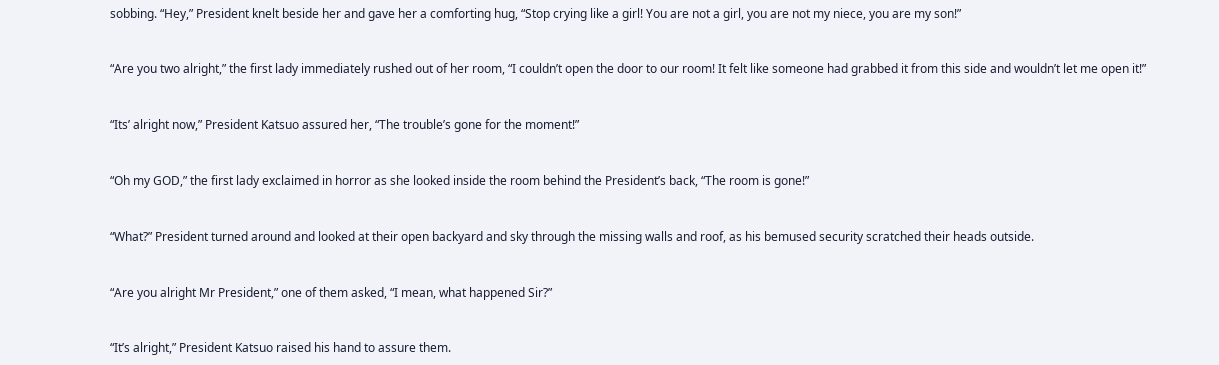sobbing. “Hey,” President knelt beside her and gave her a comforting hug, “Stop crying like a girl! You are not a girl, you are not my niece, you are my son!”


“Are you two alright,” the first lady immediately rushed out of her room, “I couldn’t open the door to our room! It felt like someone had grabbed it from this side and wouldn’t let me open it!”


“Its’ alright now,” President Katsuo assured her, “The trouble’s gone for the moment!”


“Oh my GOD,” the first lady exclaimed in horror as she looked inside the room behind the President’s back, “The room is gone!”


“What?” President turned around and looked at their open backyard and sky through the missing walls and roof, as his bemused security scratched their heads outside.


“Are you alright Mr President,” one of them asked, “I mean, what happened Sir?”


“It’s alright,” President Katsuo raised his hand to assure them.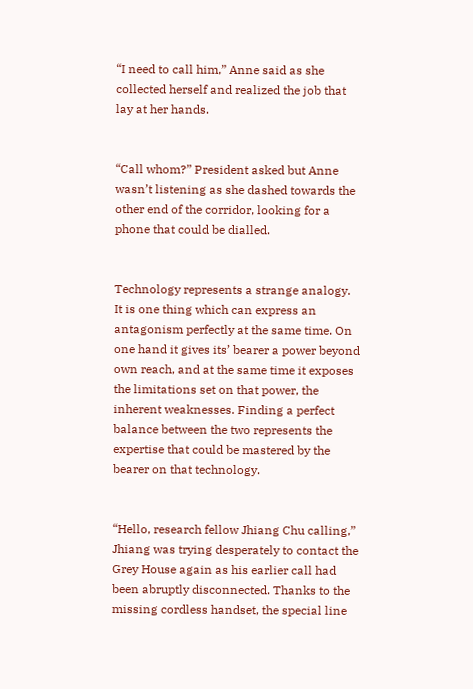“I need to call him,” Anne said as she collected herself and realized the job that lay at her hands.


“Call whom?” President asked but Anne wasn’t listening as she dashed towards the other end of the corridor, looking for a phone that could be dialled.


Technology represents a strange analogy. It is one thing which can express an antagonism perfectly at the same time. On one hand it gives its’ bearer a power beyond own reach, and at the same time it exposes the limitations set on that power, the inherent weaknesses. Finding a perfect balance between the two represents the expertise that could be mastered by the bearer on that technology.


“Hello, research fellow Jhiang Chu calling,” Jhiang was trying desperately to contact the Grey House again as his earlier call had been abruptly disconnected. Thanks to the missing cordless handset, the special line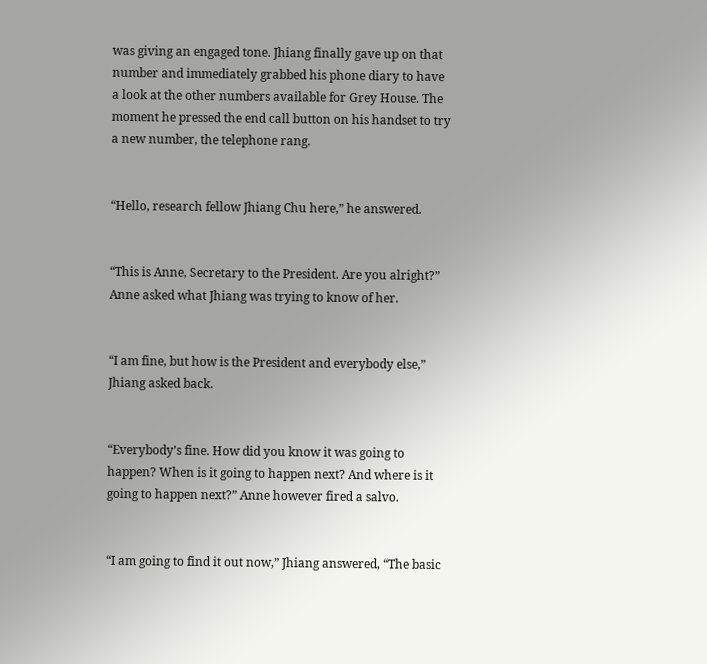was giving an engaged tone. Jhiang finally gave up on that number and immediately grabbed his phone diary to have a look at the other numbers available for Grey House. The moment he pressed the end call button on his handset to try a new number, the telephone rang.


“Hello, research fellow Jhiang Chu here,” he answered.


“This is Anne, Secretary to the President. Are you alright?” Anne asked what Jhiang was trying to know of her.


“I am fine, but how is the President and everybody else,” Jhiang asked back.


“Everybody’s fine. How did you know it was going to happen? When is it going to happen next? And where is it going to happen next?” Anne however fired a salvo.


“I am going to find it out now,” Jhiang answered, “The basic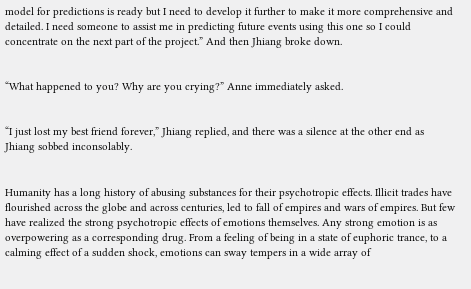model for predictions is ready but I need to develop it further to make it more comprehensive and detailed. I need someone to assist me in predicting future events using this one so I could concentrate on the next part of the project.” And then Jhiang broke down.


“What happened to you? Why are you crying?” Anne immediately asked.


“I just lost my best friend forever,” Jhiang replied, and there was a silence at the other end as Jhiang sobbed inconsolably.


Humanity has a long history of abusing substances for their psychotropic effects. Illicit trades have flourished across the globe and across centuries, led to fall of empires and wars of empires. But few have realized the strong psychotropic effects of emotions themselves. Any strong emotion is as overpowering as a corresponding drug. From a feeling of being in a state of euphoric trance, to a calming effect of a sudden shock, emotions can sway tempers in a wide array of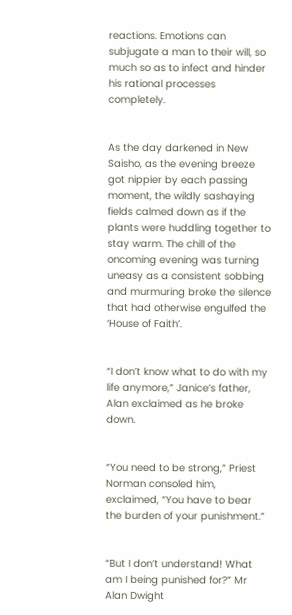reactions. Emotions can subjugate a man to their will, so much so as to infect and hinder his rational processes completely.


As the day darkened in New Saisho, as the evening breeze got nippier by each passing moment, the wildly sashaying fields calmed down as if the plants were huddling together to stay warm. The chill of the oncoming evening was turning uneasy as a consistent sobbing and murmuring broke the silence that had otherwise engulfed the ‘House of Faith’.


“I don’t know what to do with my life anymore,” Janice’s father, Alan exclaimed as he broke down.


“You need to be strong,” Priest Norman consoled him, exclaimed, “You have to bear the burden of your punishment.”


“But I don’t understand! What am I being punished for?” Mr Alan Dwight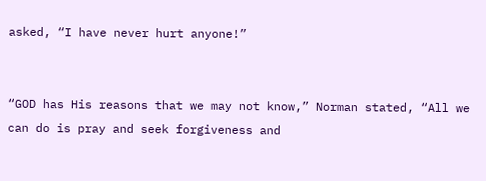asked, “I have never hurt anyone!”


“GOD has His reasons that we may not know,” Norman stated, “All we can do is pray and seek forgiveness and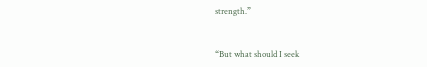strength.”


“But what should I seek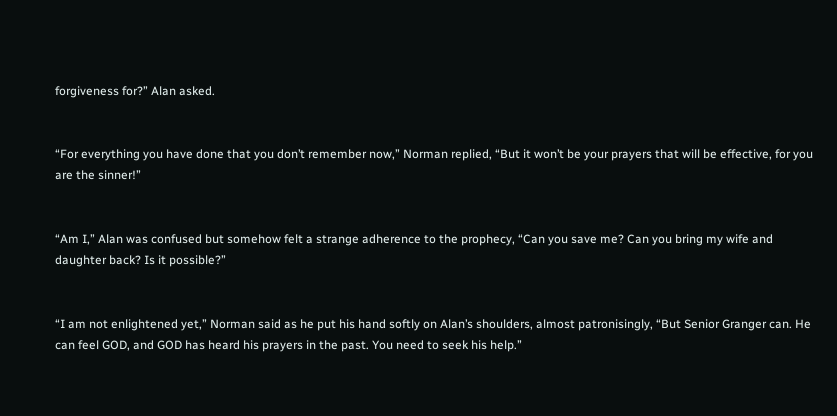forgiveness for?” Alan asked.


“For everything you have done that you don’t remember now,” Norman replied, “But it won’t be your prayers that will be effective, for you are the sinner!”


“Am I,” Alan was confused but somehow felt a strange adherence to the prophecy, “Can you save me? Can you bring my wife and daughter back? Is it possible?”


“I am not enlightened yet,” Norman said as he put his hand softly on Alan’s shoulders, almost patronisingly, “But Senior Granger can. He can feel GOD, and GOD has heard his prayers in the past. You need to seek his help.”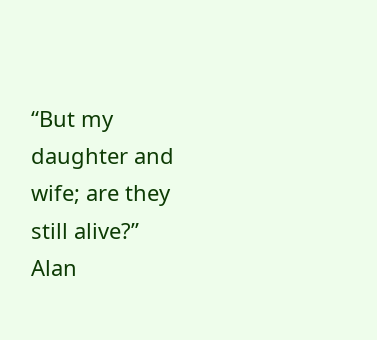“But my daughter and wife; are they still alive?” Alan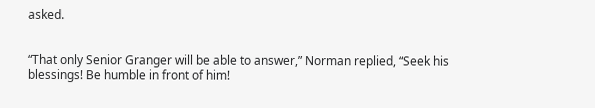asked.


“That only Senior Granger will be able to answer,” Norman replied, “Seek his blessings! Be humble in front of him!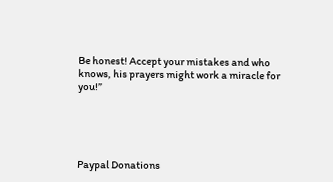Be honest! Accept your mistakes and who knows, his prayers might work a miracle for you!”





Paypal Donations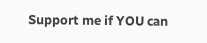Support me if YOU can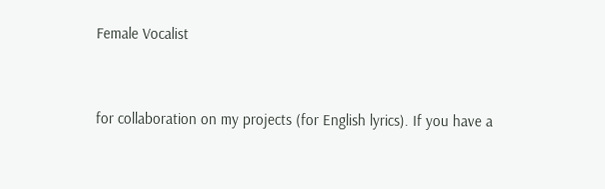Female Vocalist


for collaboration on my projects (for English lyrics). If you have a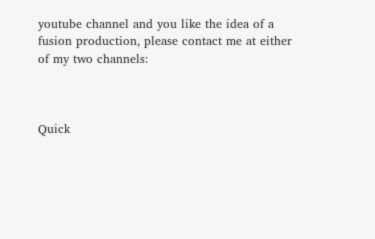youtube channel and you like the idea of a fusion production, please contact me at either of my two channels:



Quick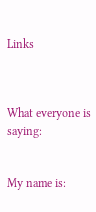Links



What everyone is saying:


My name is: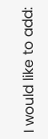I would like to add: